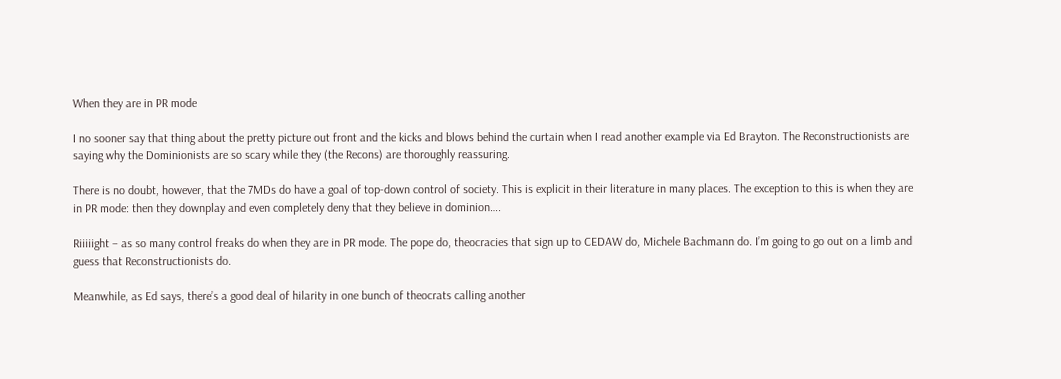When they are in PR mode

I no sooner say that thing about the pretty picture out front and the kicks and blows behind the curtain when I read another example via Ed Brayton. The Reconstructionists are saying why the Dominionists are so scary while they (the Recons) are thoroughly reassuring.

There is no doubt, however, that the 7MDs do have a goal of top-down control of society. This is explicit in their literature in many places. The exception to this is when they are in PR mode: then they downplay and even completely deny that they believe in dominion….

Riiiiight – as so many control freaks do when they are in PR mode. The pope do, theocracies that sign up to CEDAW do, Michele Bachmann do. I’m going to go out on a limb and guess that Reconstructionists do.

Meanwhile, as Ed says, there’s a good deal of hilarity in one bunch of theocrats calling another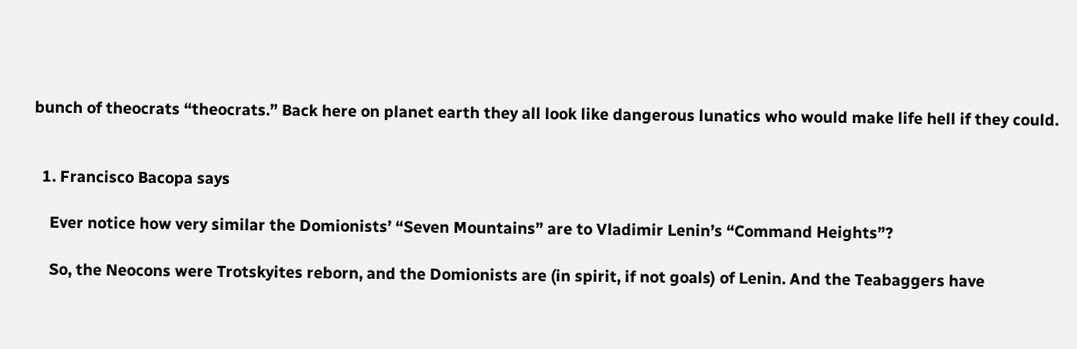bunch of theocrats “theocrats.” Back here on planet earth they all look like dangerous lunatics who would make life hell if they could.


  1. Francisco Bacopa says

    Ever notice how very similar the Domionists’ “Seven Mountains” are to Vladimir Lenin’s “Command Heights”?

    So, the Neocons were Trotskyites reborn, and the Domionists are (in spirit, if not goals) of Lenin. And the Teabaggers have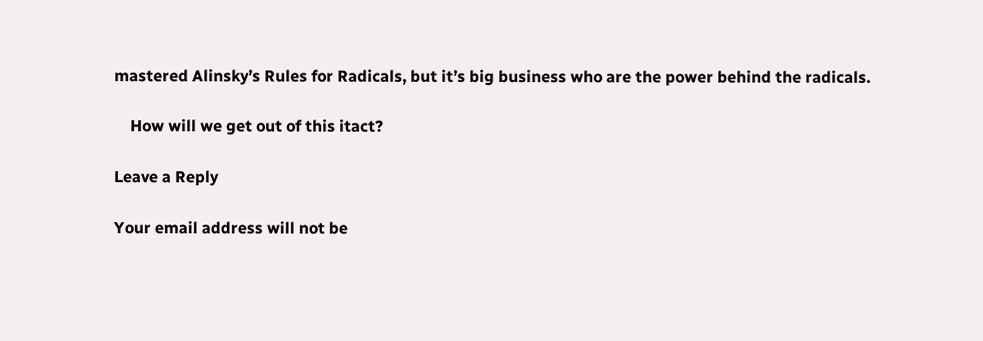mastered Alinsky’s Rules for Radicals, but it’s big business who are the power behind the radicals.

    How will we get out of this itact?

Leave a Reply

Your email address will not be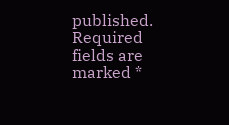published. Required fields are marked *